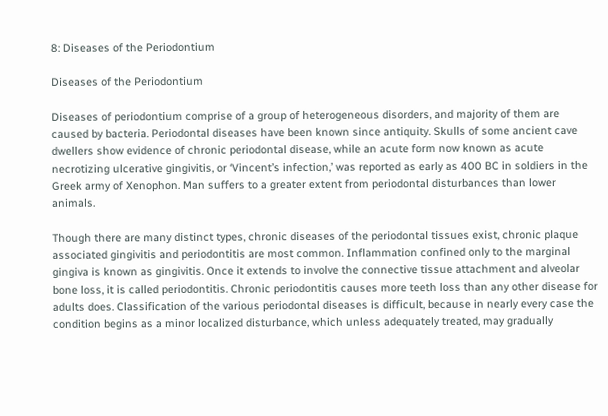8: Diseases of the Periodontium

Diseases of the Periodontium

Diseases of periodontium comprise of a group of heterogeneous disorders, and majority of them are caused by bacteria. Periodontal diseases have been known since antiquity. Skulls of some ancient cave dwellers show evidence of chronic periodontal disease, while an acute form now known as acute necrotizing ulcerative gingivitis, or ‘Vincent’s infection,’ was reported as early as 400 BC in soldiers in the Greek army of Xenophon. Man suffers to a greater extent from periodontal disturbances than lower animals.

Though there are many distinct types, chronic diseases of the periodontal tissues exist, chronic plaque associated gingivitis and periodontitis are most common. Inflammation confined only to the marginal gingiva is known as gingivitis. Once it extends to involve the connective tissue attachment and alveolar bone loss, it is called periodontitis. Chronic periodontitis causes more teeth loss than any other disease for adults does. Classification of the various periodontal diseases is difficult, because in nearly every case the condition begins as a minor localized disturbance, which unless adequately treated, may gradually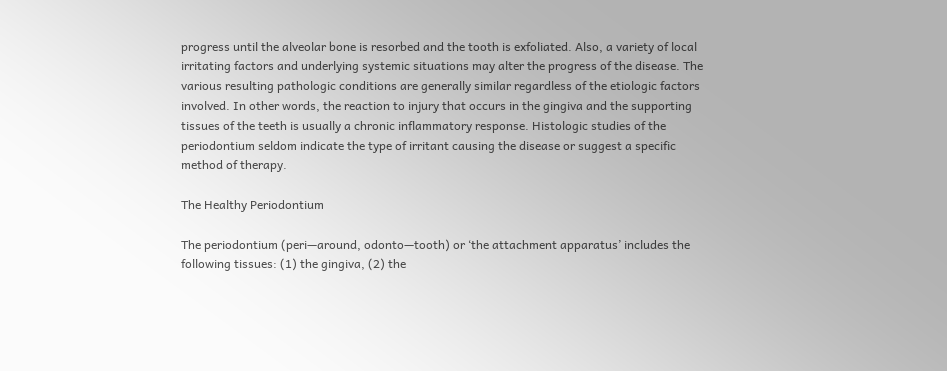progress until the alveolar bone is resorbed and the tooth is exfoliated. Also, a variety of local irritating factors and underlying systemic situations may alter the progress of the disease. The various resulting pathologic conditions are generally similar regardless of the etiologic factors involved. In other words, the reaction to injury that occurs in the gingiva and the supporting tissues of the teeth is usually a chronic inflammatory response. Histologic studies of the periodontium seldom indicate the type of irritant causing the disease or suggest a specific method of therapy.

The Healthy Periodontium

The periodontium (peri—around, odonto—tooth) or ‘the attachment apparatus’ includes the following tissues: (1) the gingiva, (2) the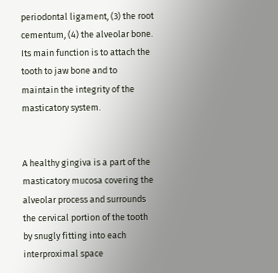periodontal ligament, (3) the root cementum, (4) the alveolar bone. Its main function is to attach the tooth to jaw bone and to maintain the integrity of the masticatory system.


A healthy gingiva is a part of the masticatory mucosa covering the alveolar process and surrounds the cervical portion of the tooth by snugly fitting into each interproximal space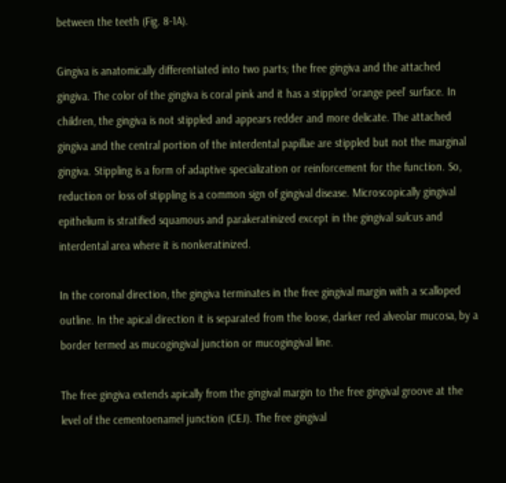between the teeth (Fig. 8-1A).

Gingiva is anatomically differentiated into two parts; the free gingiva and the attached gingiva. The color of the gingiva is coral pink and it has a stippled ‘orange peel’ surface. In children, the gingiva is not stippled and appears redder and more delicate. The attached gingiva and the central portion of the interdental papillae are stippled but not the marginal gingiva. Stippling is a form of adaptive specialization or reinforcement for the function. So, reduction or loss of stippling is a common sign of gingival disease. Microscopically gingival epithelium is stratified squamous and parakeratinized except in the gingival sulcus and interdental area where it is nonkeratinized.

In the coronal direction, the gingiva terminates in the free gingival margin with a scalloped outline. In the apical direction it is separated from the loose, darker red alveolar mucosa, by a border termed as mucogingival junction or mucogingival line.

The free gingiva extends apically from the gingival margin to the free gingival groove at the level of the cementoenamel junction (CEJ). The free gingival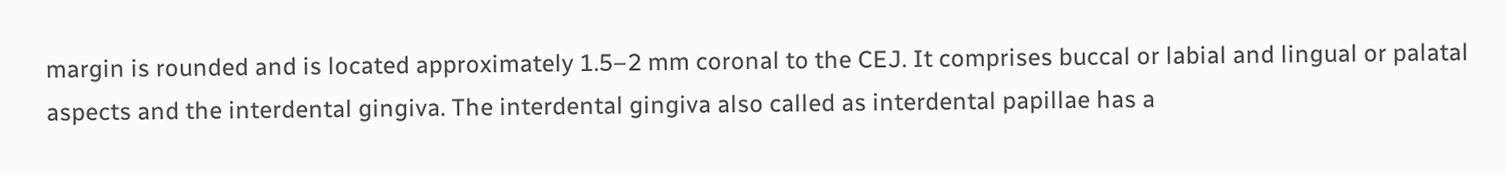margin is rounded and is located approximately 1.5–2 mm coronal to the CEJ. It comprises buccal or labial and lingual or palatal aspects and the interdental gingiva. The interdental gingiva also called as interdental papillae has a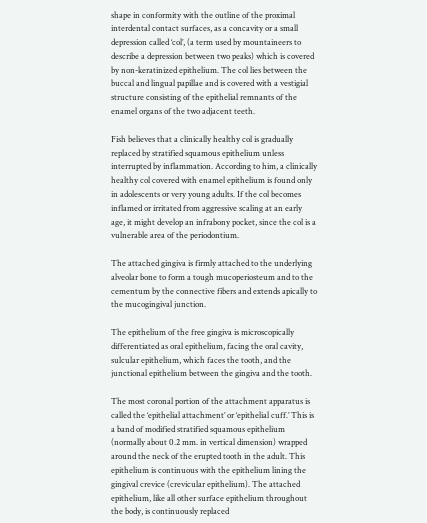shape in conformity with the outline of the proximal interdental contact surfaces, as a concavity or a small depression called ‘col’, (a term used by mountaineers to describe a depression between two peaks) which is covered by non-keratinized epithelium. The col lies between the buccal and lingual papillae and is covered with a vestigial structure consisting of the epithelial remnants of the enamel organs of the two adjacent teeth.

Fish believes that a clinically healthy col is gradually replaced by stratified squamous epithelium unless interrupted by inflammation. According to him, a clinically healthy col covered with enamel epithelium is found only in adolescents or very young adults. If the col becomes inflamed or irritated from aggressive scaling at an early age, it might develop an infrabony pocket, since the col is a vulnerable area of the periodontium.

The attached gingiva is firmly attached to the underlying alveolar bone to form a tough mucoperiosteum and to the cementum by the connective fibers and extends apically to the mucogingival junction.

The epithelium of the free gingiva is microscopically differentiated as oral epithelium, facing the oral cavity, sulcular epithelium, which faces the tooth, and the junctional epithelium between the gingiva and the tooth.

The most coronal portion of the attachment apparatus is called the ‘epithelial attachment’ or ‘epithelial cuff.’ This is a band of modified stratified squamous epithelium (normally about 0.2 mm. in vertical dimension) wrapped around the neck of the erupted tooth in the adult. This epithelium is continuous with the epithelium lining the gingival crevice (crevicular epithelium). The attached epithelium, like all other surface epithelium throughout the body, is continuously replaced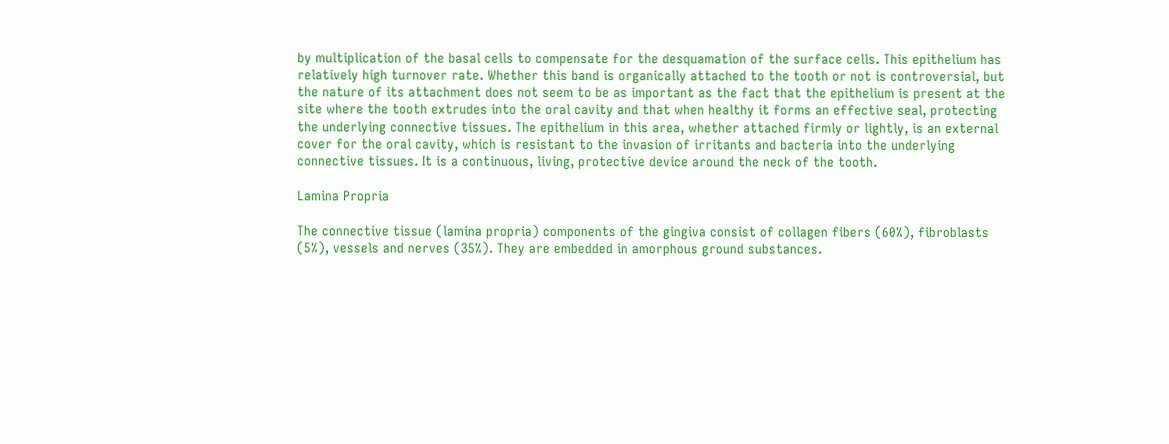by multiplication of the basal cells to compensate for the desquamation of the surface cells. This epithelium has relatively high turnover rate. Whether this band is organically attached to the tooth or not is controversial, but the nature of its attachment does not seem to be as important as the fact that the epithelium is present at the site where the tooth extrudes into the oral cavity and that when healthy it forms an effective seal, protecting the underlying connective tissues. The epithelium in this area, whether attached firmly or lightly, is an external cover for the oral cavity, which is resistant to the invasion of irritants and bacteria into the underlying connective tissues. It is a continuous, living, protective device around the neck of the tooth.

Lamina Propria

The connective tissue (lamina propria) components of the gingiva consist of collagen fibers (60%), fibroblasts (5%), vessels and nerves (35%). They are embedded in amorphous ground substances.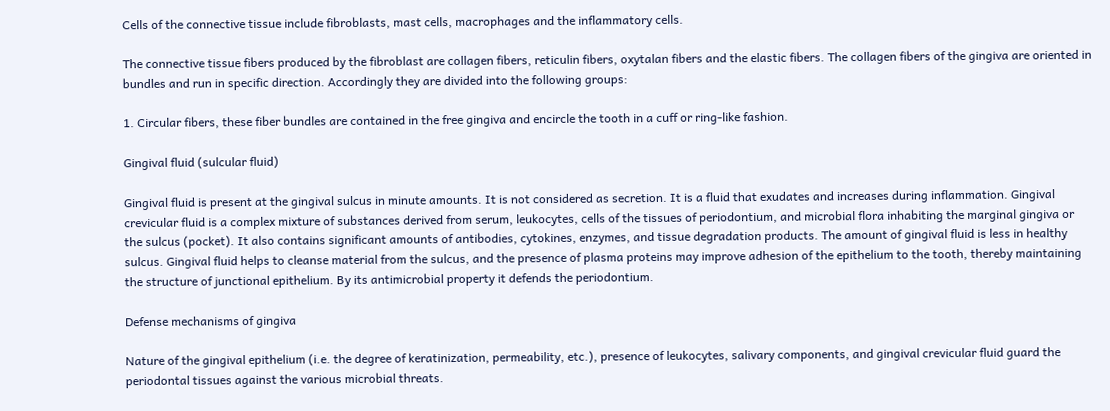Cells of the connective tissue include fibroblasts, mast cells, macrophages and the inflammatory cells.

The connective tissue fibers produced by the fibroblast are collagen fibers, reticulin fibers, oxytalan fibers and the elastic fibers. The collagen fibers of the gingiva are oriented in bundles and run in specific direction. Accordingly they are divided into the following groups:

1. Circular fibers, these fiber bundles are contained in the free gingiva and encircle the tooth in a cuff or ring-like fashion.

Gingival fluid (sulcular fluid)

Gingival fluid is present at the gingival sulcus in minute amounts. It is not considered as secretion. It is a fluid that exudates and increases during inflammation. Gingival crevicular fluid is a complex mixture of substances derived from serum, leukocytes, cells of the tissues of periodontium, and microbial flora inhabiting the marginal gingiva or the sulcus (pocket). It also contains significant amounts of antibodies, cytokines, enzymes, and tissue degradation products. The amount of gingival fluid is less in healthy sulcus. Gingival fluid helps to cleanse material from the sulcus, and the presence of plasma proteins may improve adhesion of the epithelium to the tooth, thereby maintaining the structure of junctional epithelium. By its antimicrobial property it defends the periodontium.

Defense mechanisms of gingiva

Nature of the gingival epithelium (i.e. the degree of keratinization, permeability, etc.), presence of leukocytes, salivary components, and gingival crevicular fluid guard the periodontal tissues against the various microbial threats.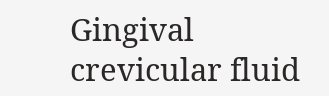Gingival crevicular fluid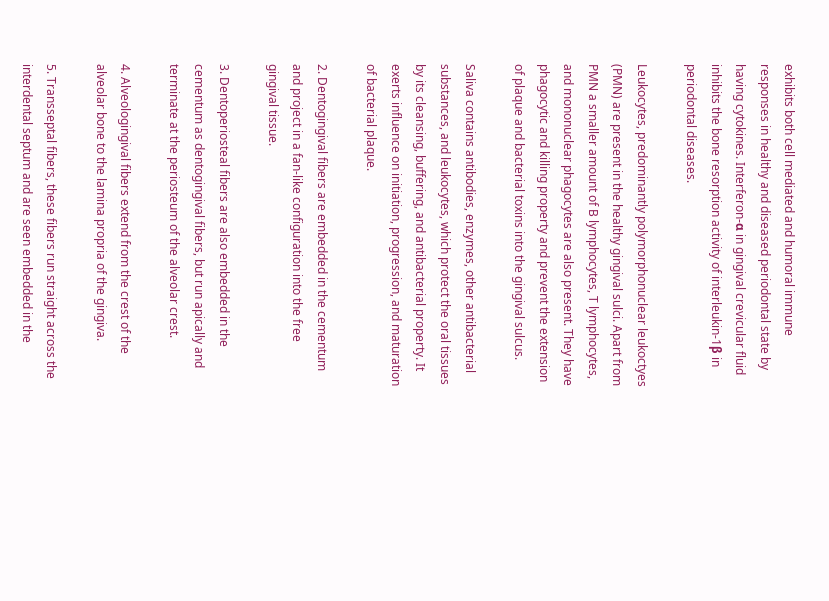exhibits both cell mediated and humoral immune responses in healthy and diseased periodontal state by having cytokines. Interferon-α in gingival crevicular fluid inhibits the bone resorption activity of interleukin-1β in periodontal diseases.

Leukocytes, predominantly polymorphonuclear leukoctyes (PMN) are present in the healthy gingival sulci. Apart from PMN a smaller amount of B lymphocytes, T lymphocytes, and mononuclear phagocytes are also present. They have phagocytic and killing property and prevent the extension of plaque and bacterial toxins into the gingival sulcus.

Saliva contains antibodies, enzymes, other antibacterial substances, and leukocytes, which protect the oral tissues by its cleansing, buffering, and antibacterial property. It exerts influence on initiation, progression, and maturation of bacterial plaque.

2. Dentogingival fibers are embedded in the cementum and project in a fan-like configuration into the free gingival tissue.

3. Dentoperiosteal fibers are also embedded in the cementum as dentogingival fibers, but run apically and terminate at the periosteum of the alveolar crest.

4. Alveologingival fibers extend from the crest of the alveolar bone to the lamina propria of the gingiva.

5. Transseptal fibers, these fibers run straight across the interdental septum and are seen embedded in the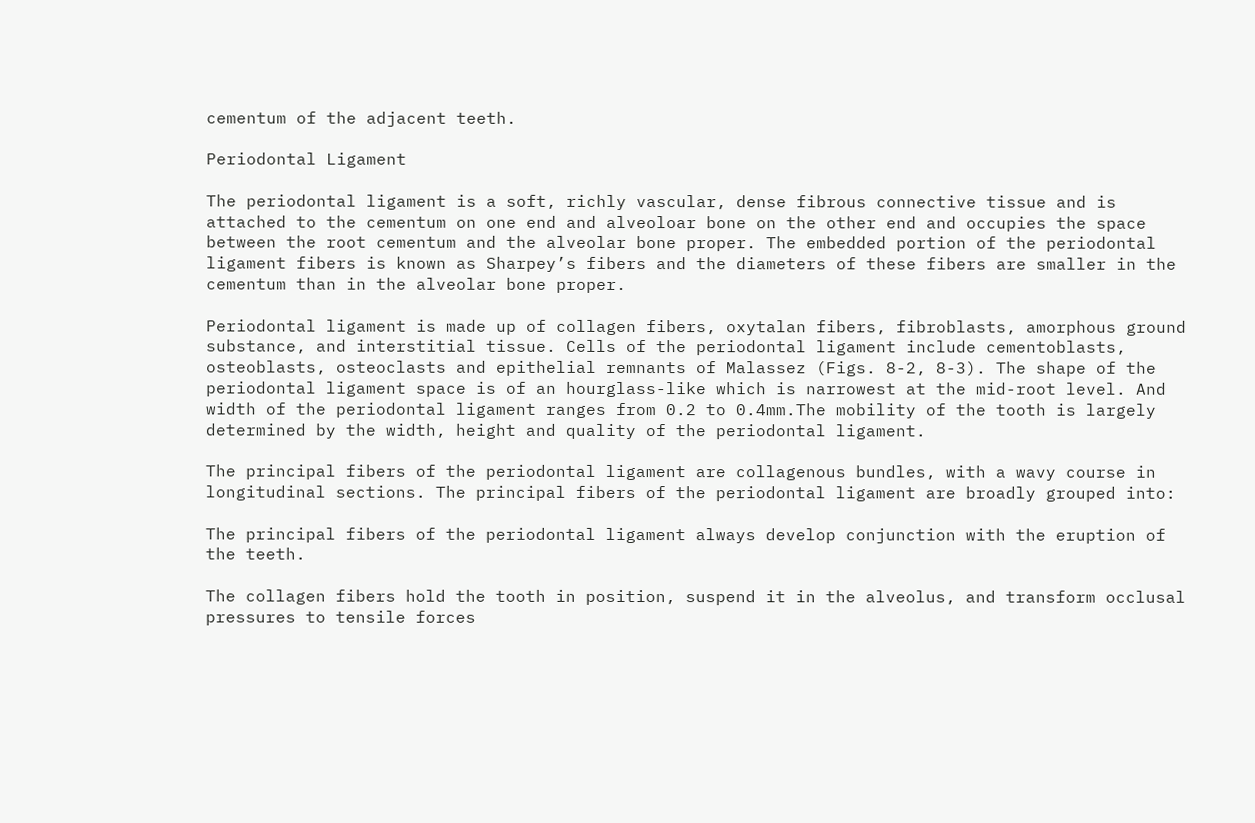cementum of the adjacent teeth.

Periodontal Ligament

The periodontal ligament is a soft, richly vascular, dense fibrous connective tissue and is attached to the cementum on one end and alveoloar bone on the other end and occupies the space between the root cementum and the alveolar bone proper. The embedded portion of the periodontal ligament fibers is known as Sharpey’s fibers and the diameters of these fibers are smaller in the cementum than in the alveolar bone proper.

Periodontal ligament is made up of collagen fibers, oxytalan fibers, fibroblasts, amorphous ground substance, and interstitial tissue. Cells of the periodontal ligament include cementoblasts, osteoblasts, osteoclasts and epithelial remnants of Malassez (Figs. 8-2, 8-3). The shape of the periodontal ligament space is of an hourglass-like which is narrowest at the mid-root level. And width of the periodontal ligament ranges from 0.2 to 0.4mm.The mobility of the tooth is largely determined by the width, height and quality of the periodontal ligament.

The principal fibers of the periodontal ligament are collagenous bundles, with a wavy course in longitudinal sections. The principal fibers of the periodontal ligament are broadly grouped into:

The principal fibers of the periodontal ligament always develop conjunction with the eruption of the teeth.

The collagen fibers hold the tooth in position, suspend it in the alveolus, and transform occlusal pressures to tensile forces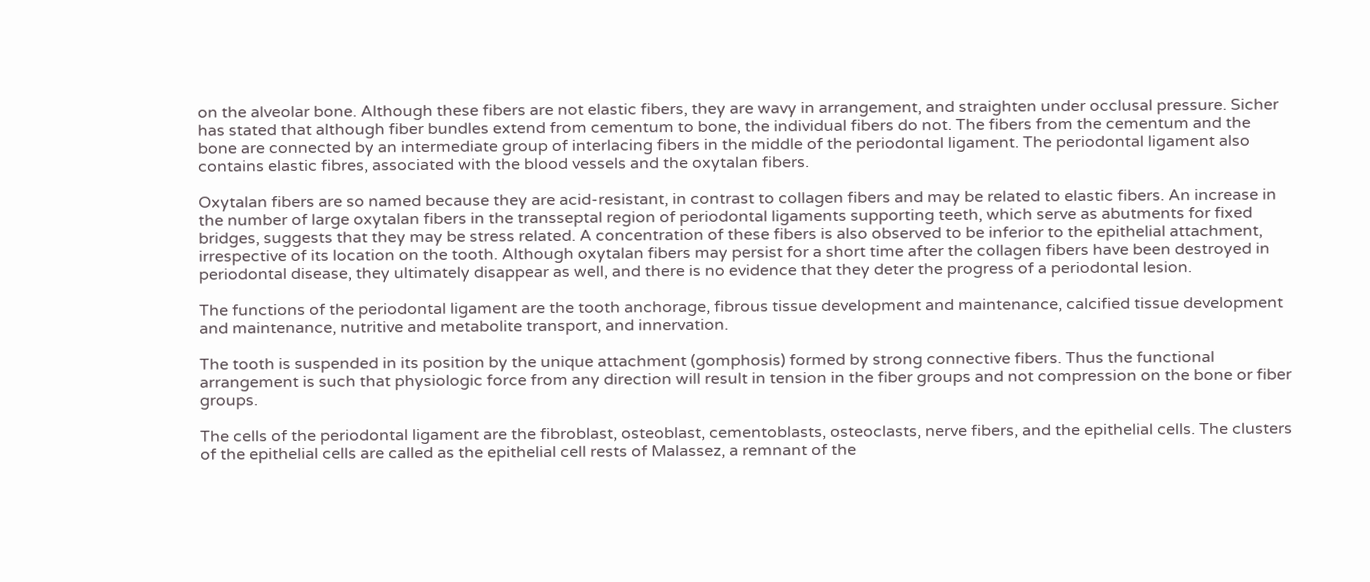on the alveolar bone. Although these fibers are not elastic fibers, they are wavy in arrangement, and straighten under occlusal pressure. Sicher has stated that although fiber bundles extend from cementum to bone, the individual fibers do not. The fibers from the cementum and the bone are connected by an intermediate group of interlacing fibers in the middle of the periodontal ligament. The periodontal ligament also contains elastic fibres, associated with the blood vessels and the oxytalan fibers.

Oxytalan fibers are so named because they are acid-resistant, in contrast to collagen fibers and may be related to elastic fibers. An increase in the number of large oxytalan fibers in the transseptal region of periodontal ligaments supporting teeth, which serve as abutments for fixed bridges, suggests that they may be stress related. A concentration of these fibers is also observed to be inferior to the epithelial attachment, irrespective of its location on the tooth. Although oxytalan fibers may persist for a short time after the collagen fibers have been destroyed in periodontal disease, they ultimately disappear as well, and there is no evidence that they deter the progress of a periodontal lesion.

The functions of the periodontal ligament are the tooth anchorage, fibrous tissue development and maintenance, calcified tissue development and maintenance, nutritive and metabolite transport, and innervation.

The tooth is suspended in its position by the unique attachment (gomphosis) formed by strong connective fibers. Thus the functional arrangement is such that physiologic force from any direction will result in tension in the fiber groups and not compression on the bone or fiber groups.

The cells of the periodontal ligament are the fibroblast, osteoblast, cementoblasts, osteoclasts, nerve fibers, and the epithelial cells. The clusters of the epithelial cells are called as the epithelial cell rests of Malassez, a remnant of the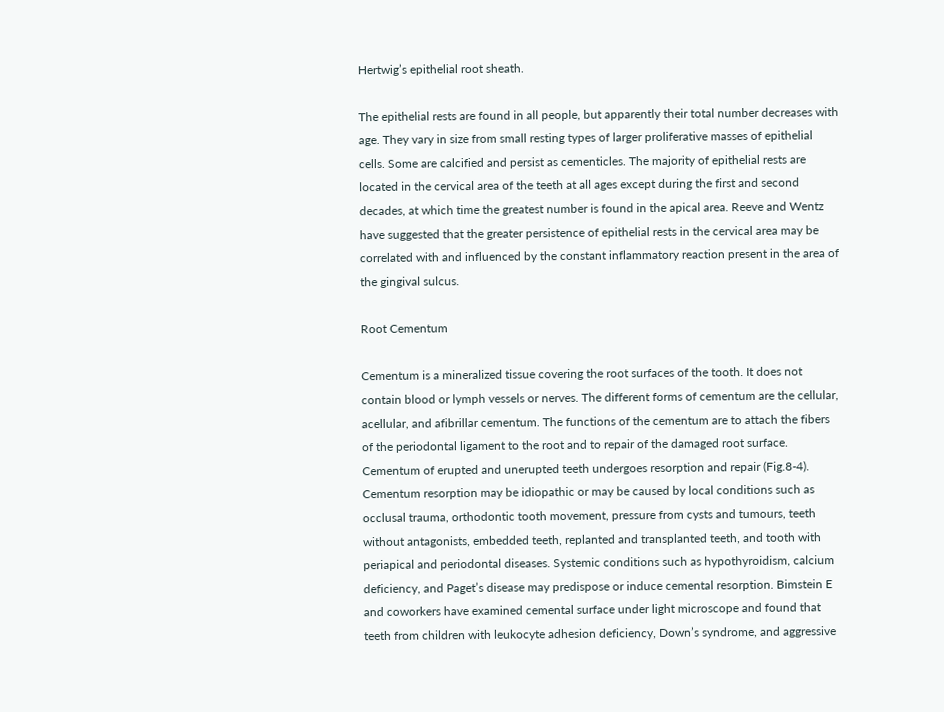Hertwig’s epithelial root sheath.

The epithelial rests are found in all people, but apparently their total number decreases with age. They vary in size from small resting types of larger proliferative masses of epithelial cells. Some are calcified and persist as cementicles. The majority of epithelial rests are located in the cervical area of the teeth at all ages except during the first and second decades, at which time the greatest number is found in the apical area. Reeve and Wentz have suggested that the greater persistence of epithelial rests in the cervical area may be correlated with and influenced by the constant inflammatory reaction present in the area of the gingival sulcus.

Root Cementum

Cementum is a mineralized tissue covering the root surfaces of the tooth. It does not contain blood or lymph vessels or nerves. The different forms of cementum are the cellular, acellular, and afibrillar cementum. The functions of the cementum are to attach the fibers of the periodontal ligament to the root and to repair of the damaged root surface. Cementum of erupted and unerupted teeth undergoes resorption and repair (Fig.8-4). Cementum resorption may be idiopathic or may be caused by local conditions such as occlusal trauma, orthodontic tooth movement, pressure from cysts and tumours, teeth without antagonists, embedded teeth, replanted and transplanted teeth, and tooth with periapical and periodontal diseases. Systemic conditions such as hypothyroidism, calcium deficiency, and Paget’s disease may predispose or induce cemental resorption. Bimstein E and coworkers have examined cemental surface under light microscope and found that teeth from children with leukocyte adhesion deficiency, Down’s syndrome, and aggressive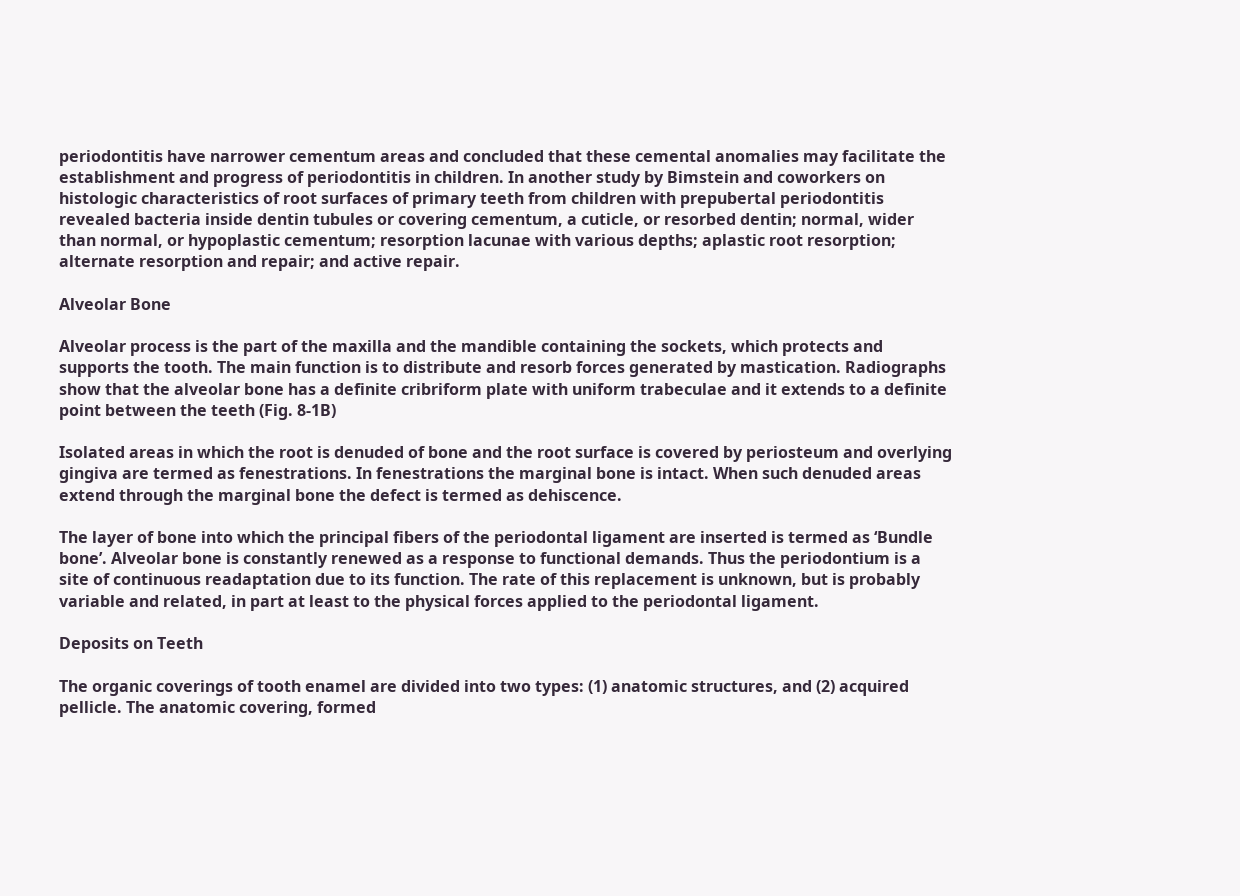periodontitis have narrower cementum areas and concluded that these cemental anomalies may facilitate the establishment and progress of periodontitis in children. In another study by Bimstein and coworkers on histologic characteristics of root surfaces of primary teeth from children with prepubertal periodontitis revealed bacteria inside dentin tubules or covering cementum, a cuticle, or resorbed dentin; normal, wider than normal, or hypoplastic cementum; resorption lacunae with various depths; aplastic root resorption; alternate resorption and repair; and active repair.

Alveolar Bone

Alveolar process is the part of the maxilla and the mandible containing the sockets, which protects and supports the tooth. The main function is to distribute and resorb forces generated by mastication. Radiographs show that the alveolar bone has a definite cribriform plate with uniform trabeculae and it extends to a definite point between the teeth (Fig. 8-1B)

Isolated areas in which the root is denuded of bone and the root surface is covered by periosteum and overlying gingiva are termed as fenestrations. In fenestrations the marginal bone is intact. When such denuded areas extend through the marginal bone the defect is termed as dehiscence.

The layer of bone into which the principal fibers of the periodontal ligament are inserted is termed as ‘Bundle bone’. Alveolar bone is constantly renewed as a response to functional demands. Thus the periodontium is a site of continuous readaptation due to its function. The rate of this replacement is unknown, but is probably variable and related, in part at least to the physical forces applied to the periodontal ligament.

Deposits on Teeth

The organic coverings of tooth enamel are divided into two types: (1) anatomic structures, and (2) acquired pellicle. The anatomic covering, formed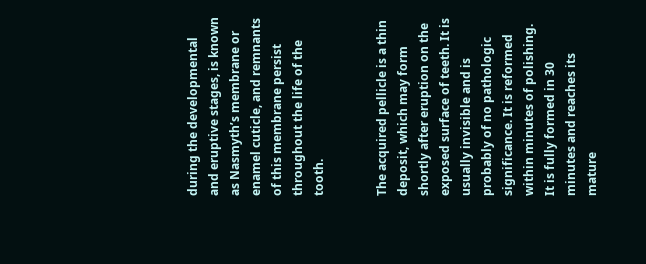during the developmental and eruptive stages, is known as Nasmyth’s membrane or enamel cuticle, and remnants of this membrane persist throughout the life of the tooth.


The acquired pellicle is a thin deposit, which may form shortly after eruption on the exposed surface of teeth. It is usually invisible and is probably of no pathologic significance. It is reformed within minutes of polishing. It is fully formed in 30 minutes and reaches its mature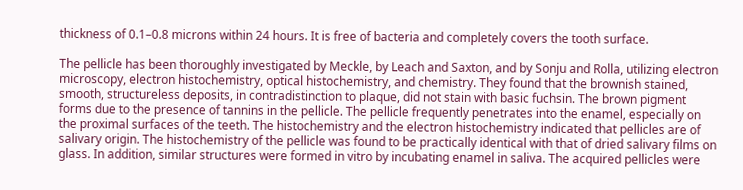thickness of 0.1–0.8 microns within 24 hours. It is free of bacteria and completely covers the tooth surface.

The pellicle has been thoroughly investigated by Meckle, by Leach and Saxton, and by Sonju and Rolla, utilizing electron microscopy, electron histochemistry, optical histochemistry, and chemistry. They found that the brownish stained, smooth, structureless deposits, in contradistinction to plaque, did not stain with basic fuchsin. The brown pigment forms due to the presence of tannins in the pellicle. The pellicle frequently penetrates into the enamel, especially on the proximal surfaces of the teeth. The histochemistry and the electron histochemistry indicated that pellicles are of salivary origin. The histochemistry of the pellicle was found to be practically identical with that of dried salivary films on glass. In addition, similar structures were formed in vitro by incubating enamel in saliva. The acquired pellicles were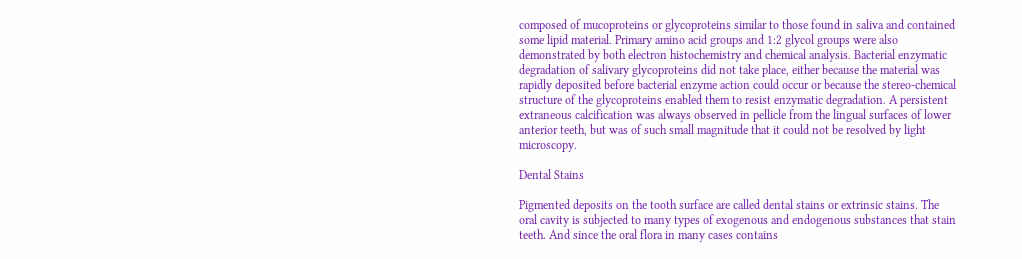composed of mucoproteins or glycoproteins similar to those found in saliva and contained some lipid material. Primary amino acid groups and 1:2 glycol groups were also demonstrated by both electron histochemistry and chemical analysis. Bacterial enzymatic degradation of salivary glycoproteins did not take place, either because the material was rapidly deposited before bacterial enzyme action could occur or because the stereo-chemical structure of the glycoproteins enabled them to resist enzymatic degradation. A persistent extraneous calcification was always observed in pellicle from the lingual surfaces of lower anterior teeth, but was of such small magnitude that it could not be resolved by light microscopy.

Dental Stains

Pigmented deposits on the tooth surface are called dental stains or extrinsic stains. The oral cavity is subjected to many types of exogenous and endogenous substances that stain teeth. And since the oral flora in many cases contains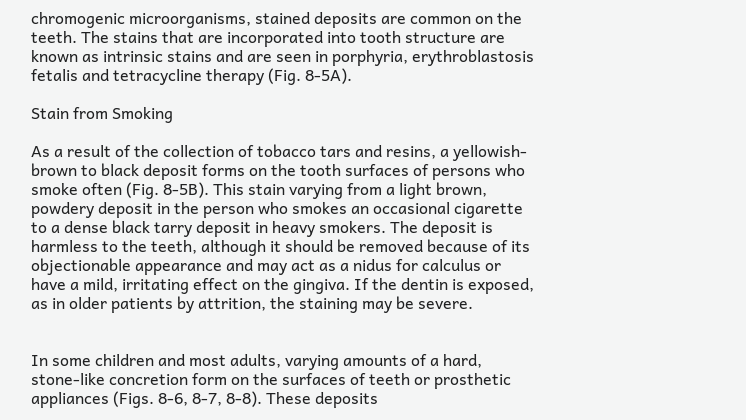chromogenic microorganisms, stained deposits are common on the teeth. The stains that are incorporated into tooth structure are known as intrinsic stains and are seen in porphyria, erythroblastosis fetalis and tetracycline therapy (Fig. 8-5A).

Stain from Smoking

As a result of the collection of tobacco tars and resins, a yellowish-brown to black deposit forms on the tooth surfaces of persons who smoke often (Fig. 8-5B). This stain varying from a light brown, powdery deposit in the person who smokes an occasional cigarette to a dense black tarry deposit in heavy smokers. The deposit is harmless to the teeth, although it should be removed because of its objectionable appearance and may act as a nidus for calculus or have a mild, irritating effect on the gingiva. If the dentin is exposed, as in older patients by attrition, the staining may be severe.


In some children and most adults, varying amounts of a hard, stone-like concretion form on the surfaces of teeth or prosthetic appliances (Figs. 8-6, 8-7, 8-8). These deposits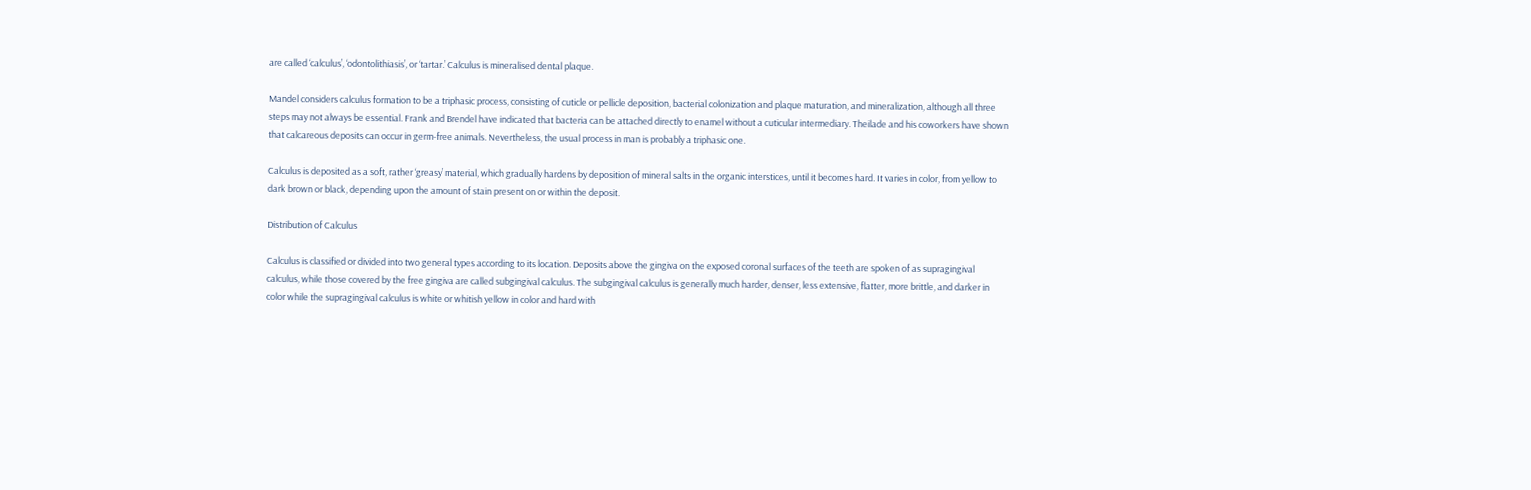are called ‘calculus’, ‘odontolithiasis’, or ‘tartar.’ Calculus is mineralised dental plaque.

Mandel considers calculus formation to be a triphasic process, consisting of cuticle or pellicle deposition, bacterial colonization and plaque maturation, and mineralization, although all three steps may not always be essential. Frank and Brendel have indicated that bacteria can be attached directly to enamel without a cuticular intermediary. Theilade and his coworkers have shown that calcareous deposits can occur in germ-free animals. Nevertheless, the usual process in man is probably a triphasic one.

Calculus is deposited as a soft, rather ‘greasy’ material, which gradually hardens by deposition of mineral salts in the organic interstices, until it becomes hard. It varies in color, from yellow to dark brown or black, depending upon the amount of stain present on or within the deposit.

Distribution of Calculus

Calculus is classified or divided into two general types according to its location. Deposits above the gingiva on the exposed coronal surfaces of the teeth are spoken of as supragingival calculus, while those covered by the free gingiva are called subgingival calculus. The subgingival calculus is generally much harder, denser, less extensive, flatter, more brittle, and darker in color while the supragingival calculus is white or whitish yellow in color and hard with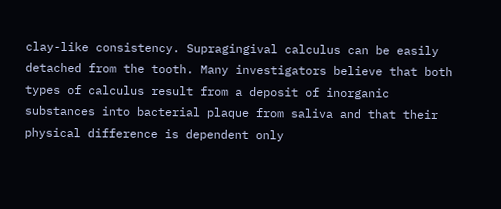clay-like consistency. Supragingival calculus can be easily detached from the tooth. Many investigators believe that both types of calculus result from a deposit of inorganic substances into bacterial plaque from saliva and that their physical difference is dependent only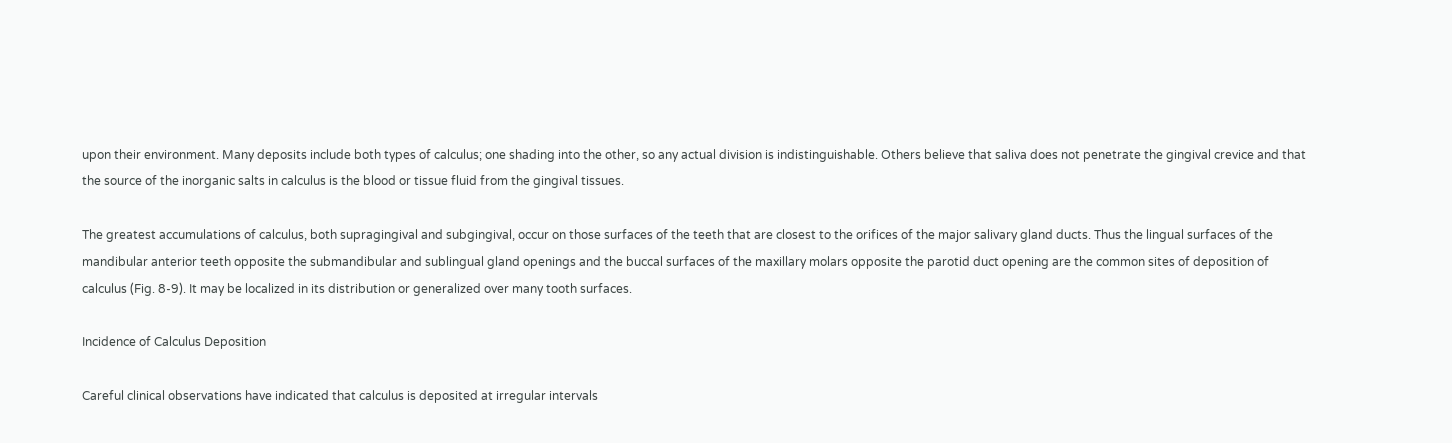upon their environment. Many deposits include both types of calculus; one shading into the other, so any actual division is indistinguishable. Others believe that saliva does not penetrate the gingival crevice and that the source of the inorganic salts in calculus is the blood or tissue fluid from the gingival tissues.

The greatest accumulations of calculus, both supragingival and subgingival, occur on those surfaces of the teeth that are closest to the orifices of the major salivary gland ducts. Thus the lingual surfaces of the mandibular anterior teeth opposite the submandibular and sublingual gland openings and the buccal surfaces of the maxillary molars opposite the parotid duct opening are the common sites of deposition of calculus (Fig. 8-9). It may be localized in its distribution or generalized over many tooth surfaces.

Incidence of Calculus Deposition

Careful clinical observations have indicated that calculus is deposited at irregular intervals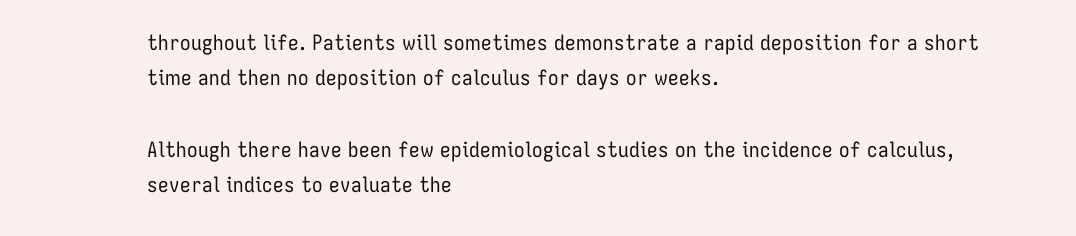throughout life. Patients will sometimes demonstrate a rapid deposition for a short time and then no deposition of calculus for days or weeks.

Although there have been few epidemiological studies on the incidence of calculus, several indices to evaluate the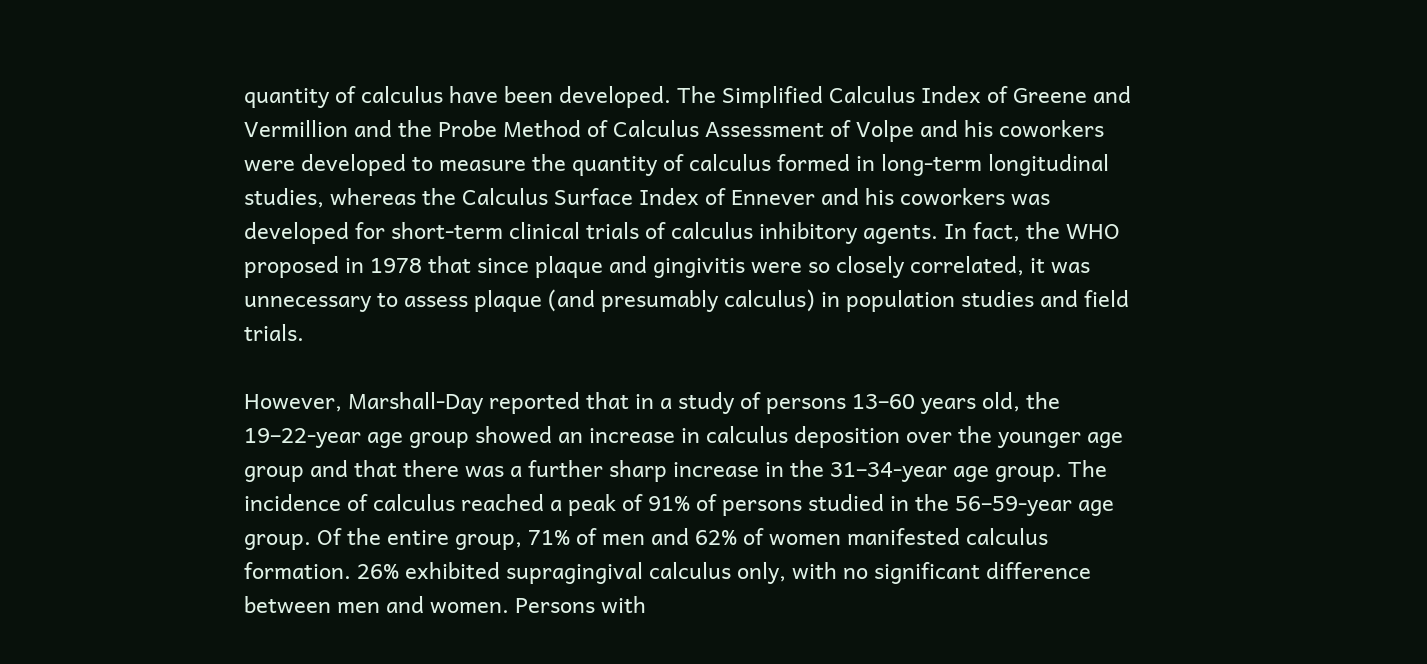quantity of calculus have been developed. The Simplified Calculus Index of Greene and Vermillion and the Probe Method of Calculus Assessment of Volpe and his coworkers were developed to measure the quantity of calculus formed in long-term longitudinal studies, whereas the Calculus Surface Index of Ennever and his coworkers was developed for short-term clinical trials of calculus inhibitory agents. In fact, the WHO proposed in 1978 that since plaque and gingivitis were so closely correlated, it was unnecessary to assess plaque (and presumably calculus) in population studies and field trials.

However, Marshall-Day reported that in a study of persons 13–60 years old, the 19–22-year age group showed an increase in calculus deposition over the younger age group and that there was a further sharp increase in the 31–34-year age group. The incidence of calculus reached a peak of 91% of persons studied in the 56–59-year age group. Of the entire group, 71% of men and 62% of women manifested calculus formation. 26% exhibited supragingival calculus only, with no significant difference between men and women. Persons with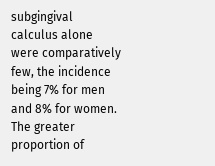subgingival calculus alone were comparatively few, the incidence being 7% for men and 8% for women. The greater proportion of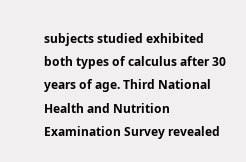subjects studied exhibited both types of calculus after 30 years of age. Third National Health and Nutrition Examination Survey revealed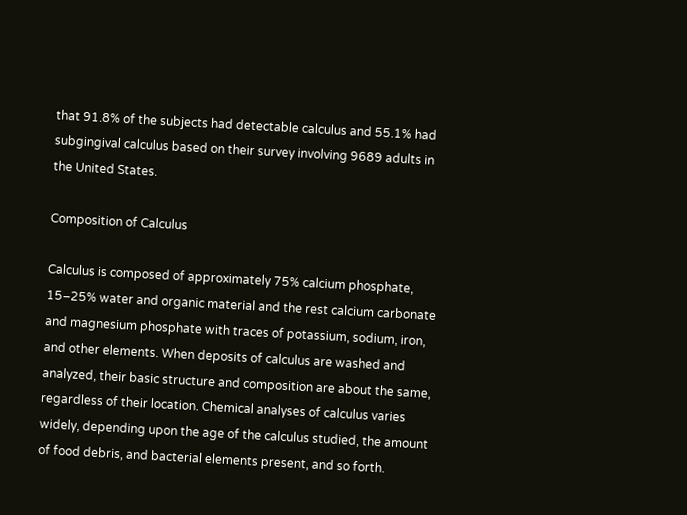that 91.8% of the subjects had detectable calculus and 55.1% had subgingival calculus based on their survey involving 9689 adults in the United States.

Composition of Calculus

Calculus is composed of approximately 75% calcium phosphate, 15–25% water and organic material and the rest calcium carbonate and magnesium phosphate with traces of potassium, sodium, iron, and other elements. When deposits of calculus are washed and analyzed, their basic structure and composition are about the same, regardless of their location. Chemical analyses of calculus varies widely, depending upon the age of the calculus studied, the amount of food debris, and bacterial elements present, and so forth.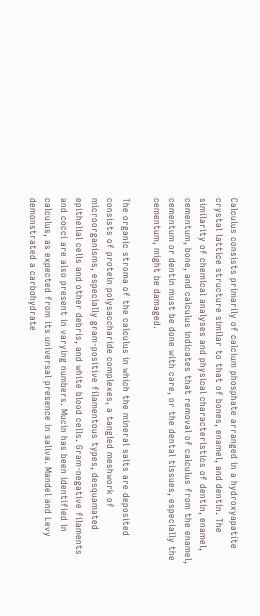Calculus consists primarily of calcium phosphate arranged in a hydroxyapatite crystal lattice structure similar to that of bones, enamel, and dentin. The similarity of chemical analyses and physical characteristics of dentin, enamel, cementum, bone, and calculus indicates that removal of calculus from the enamel, cementum or dentin must be done with care, or the dental tissues, especially the cementum, might be damaged.

The organic stroma of the calculus in which the mineral salts are deposited consists of protein polysaccharide complexes, a tangled meshwork of microorganisms, especially gram-positive filamentous types, desquamated epithelial cells and other debris, and white blood cells. Gram-negative filaments and cocci are also present in varying numbers. Mucin has been identified in calculus, as expected from its universal presence in saliva. Mandel and Levy demonstrated a carbohydrate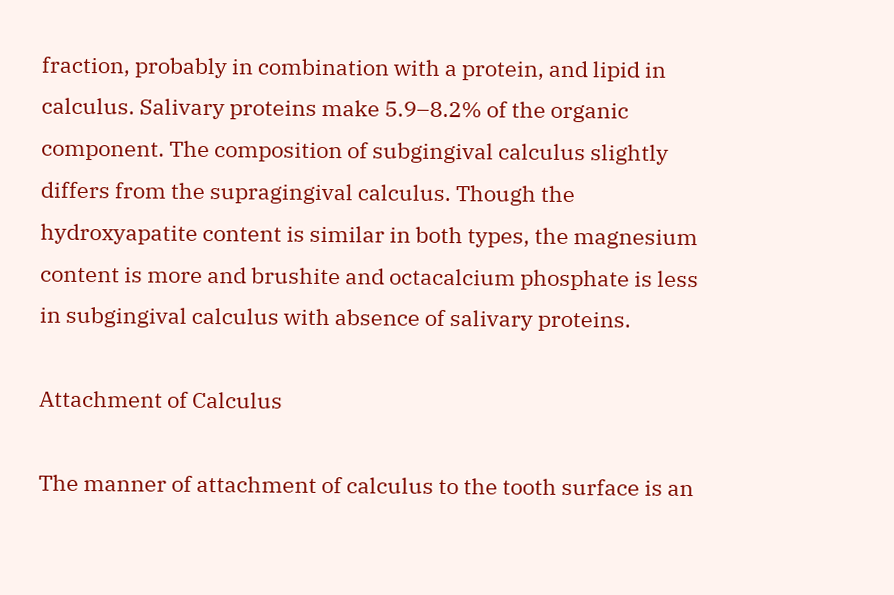fraction, probably in combination with a protein, and lipid in calculus. Salivary proteins make 5.9–8.2% of the organic component. The composition of subgingival calculus slightly differs from the supragingival calculus. Though the hydroxyapatite content is similar in both types, the magnesium content is more and brushite and octacalcium phosphate is less in subgingival calculus with absence of salivary proteins.

Attachment of Calculus

The manner of attachment of calculus to the tooth surface is an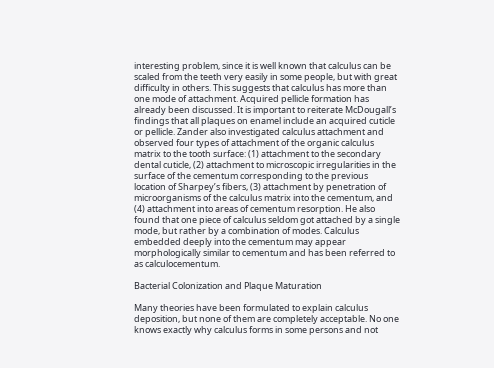interesting problem, since it is well known that calculus can be scaled from the teeth very easily in some people, but with great difficulty in others. This suggests that calculus has more than one mode of attachment. Acquired pellicle formation has already been discussed. It is important to reiterate McDougall’s findings that all plaques on enamel include an acquired cuticle or pellicle. Zander also investigated calculus attachment and observed four types of attachment of the organic calculus matrix to the tooth surface: (1) attachment to the secondary dental cuticle, (2) attachment to microscopic irregularities in the surface of the cementum corresponding to the previous location of Sharpey’s fibers, (3) attachment by penetration of microorganisms of the calculus matrix into the cementum, and (4) attachment into areas of cementum resorption. He also found that one piece of calculus seldom got attached by a single mode, but rather by a combination of modes. Calculus embedded deeply into the cementum may appear morphologically similar to cementum and has been referred to as calculocementum.

Bacterial Colonization and Plaque Maturation

Many theories have been formulated to explain calculus deposition, but none of them are completely acceptable. No one knows exactly why calculus forms in some persons and not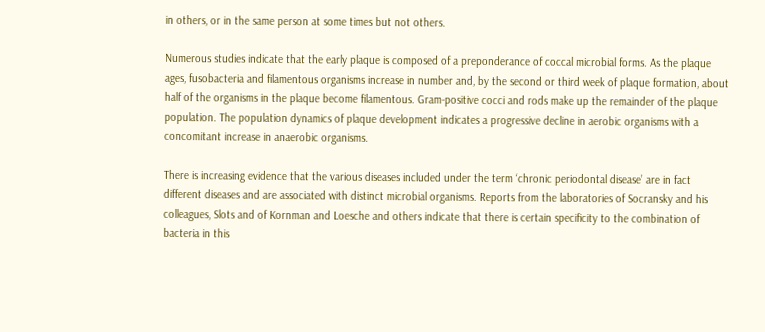in others, or in the same person at some times but not others.

Numerous studies indicate that the early plaque is composed of a preponderance of coccal microbial forms. As the plaque ages, fusobacteria and filamentous organisms increase in number and, by the second or third week of plaque formation, about half of the organisms in the plaque become filamentous. Gram-positive cocci and rods make up the remainder of the plaque population. The population dynamics of plaque development indicates a progressive decline in aerobic organisms with a concomitant increase in anaerobic organisms.

There is increasing evidence that the various diseases included under the term ‘chronic periodontal disease’ are in fact different diseases and are associated with distinct microbial organisms. Reports from the laboratories of Socransky and his colleagues, Slots and of Kornman and Loesche and others indicate that there is certain specificity to the combination of bacteria in this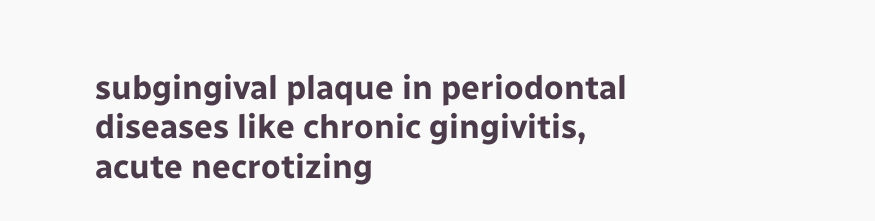subgingival plaque in periodontal diseases like chronic gingivitis, acute necrotizing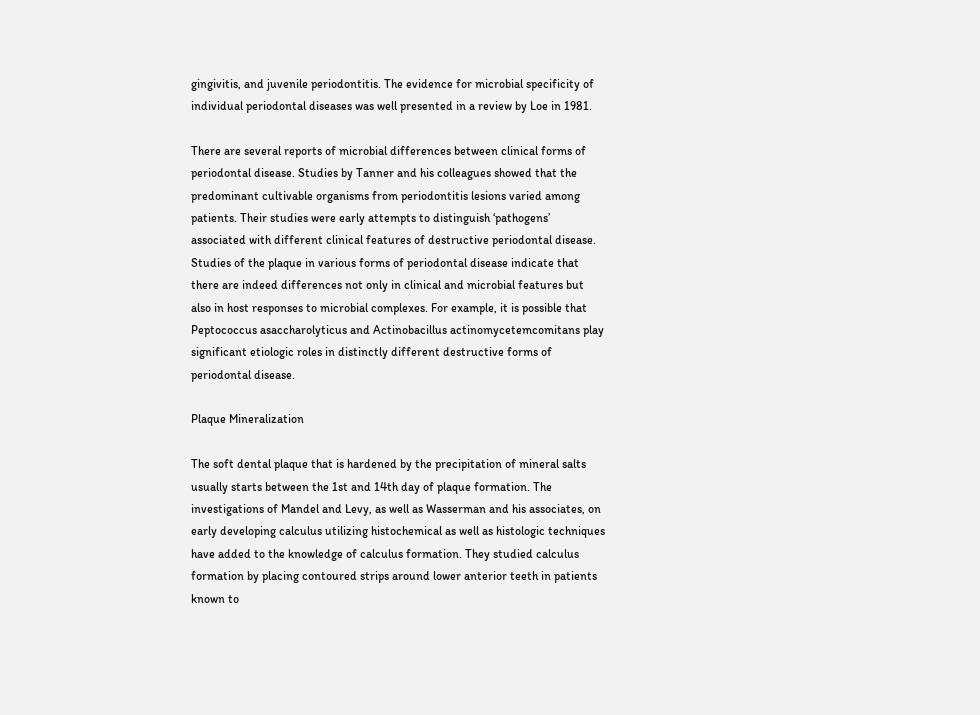gingivitis, and juvenile periodontitis. The evidence for microbial specificity of individual periodontal diseases was well presented in a review by Loe in 1981.

There are several reports of microbial differences between clinical forms of periodontal disease. Studies by Tanner and his colleagues showed that the predominant cultivable organisms from periodontitis lesions varied among patients. Their studies were early attempts to distinguish ‘pathogens’ associated with different clinical features of destructive periodontal disease. Studies of the plaque in various forms of periodontal disease indicate that there are indeed differences not only in clinical and microbial features but also in host responses to microbial complexes. For example, it is possible that Peptococcus asaccharolyticus and Actinobacillus actinomycetemcomitans play significant etiologic roles in distinctly different destructive forms of periodontal disease.

Plaque Mineralization

The soft dental plaque that is hardened by the precipitation of mineral salts usually starts between the 1st and 14th day of plaque formation. The investigations of Mandel and Levy, as well as Wasserman and his associates, on early developing calculus utilizing histochemical as well as histologic techniques have added to the knowledge of calculus formation. They studied calculus formation by placing contoured strips around lower anterior teeth in patients known to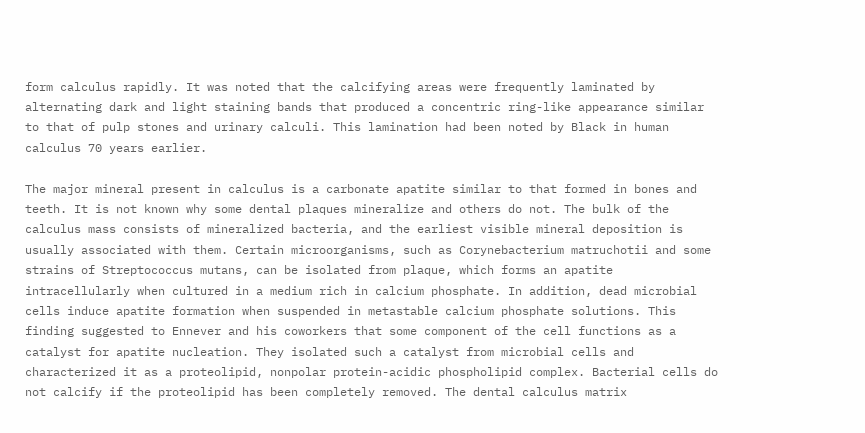form calculus rapidly. It was noted that the calcifying areas were frequently laminated by alternating dark and light staining bands that produced a concentric ring-like appearance similar to that of pulp stones and urinary calculi. This lamination had been noted by Black in human calculus 70 years earlier.

The major mineral present in calculus is a carbonate apatite similar to that formed in bones and teeth. It is not known why some dental plaques mineralize and others do not. The bulk of the calculus mass consists of mineralized bacteria, and the earliest visible mineral deposition is usually associated with them. Certain microorganisms, such as Corynebacterium matruchotii and some strains of Streptococcus mutans, can be isolated from plaque, which forms an apatite intracellularly when cultured in a medium rich in calcium phosphate. In addition, dead microbial cells induce apatite formation when suspended in metastable calcium phosphate solutions. This finding suggested to Ennever and his coworkers that some component of the cell functions as a catalyst for apatite nucleation. They isolated such a catalyst from microbial cells and characterized it as a proteolipid, nonpolar protein-acidic phospholipid complex. Bacterial cells do not calcify if the proteolipid has been completely removed. The dental calculus matrix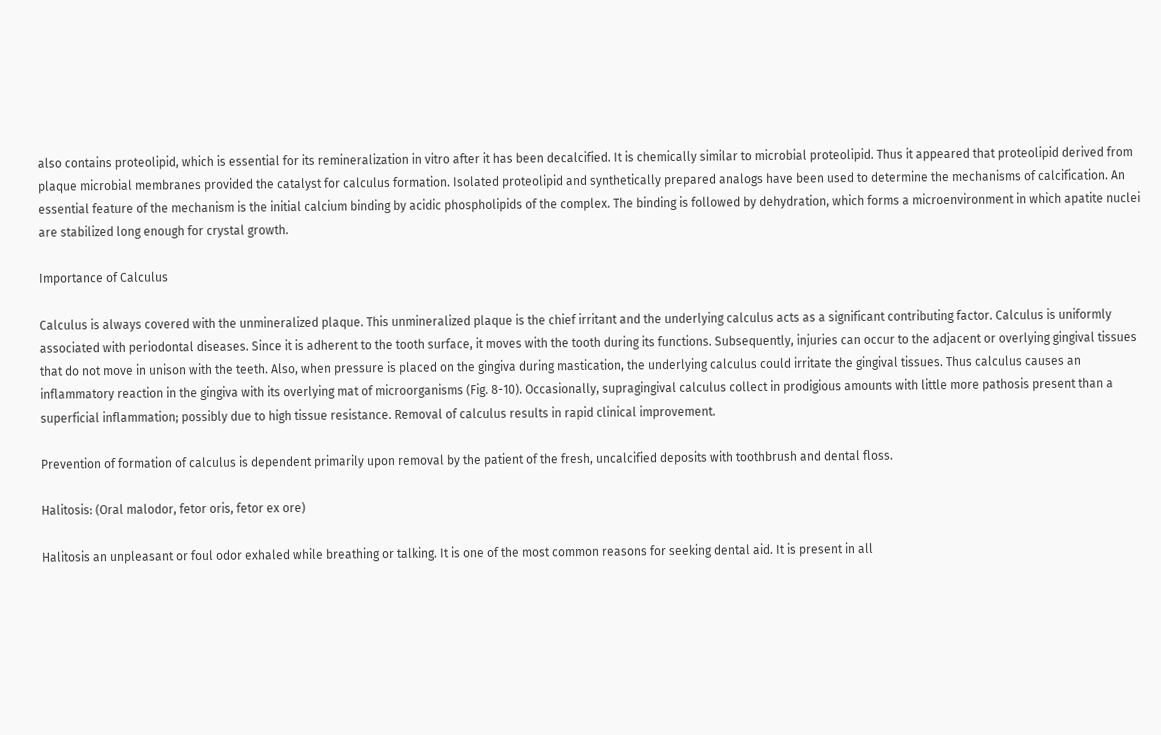also contains proteolipid, which is essential for its remineralization in vitro after it has been decalcified. It is chemically similar to microbial proteolipid. Thus it appeared that proteolipid derived from plaque microbial membranes provided the catalyst for calculus formation. Isolated proteolipid and synthetically prepared analogs have been used to determine the mechanisms of calcification. An essential feature of the mechanism is the initial calcium binding by acidic phospholipids of the complex. The binding is followed by dehydration, which forms a microenvironment in which apatite nuclei are stabilized long enough for crystal growth.

Importance of Calculus

Calculus is always covered with the unmineralized plaque. This unmineralized plaque is the chief irritant and the underlying calculus acts as a significant contributing factor. Calculus is uniformly associated with periodontal diseases. Since it is adherent to the tooth surface, it moves with the tooth during its functions. Subsequently, injuries can occur to the adjacent or overlying gingival tissues that do not move in unison with the teeth. Also, when pressure is placed on the gingiva during mastication, the underlying calculus could irritate the gingival tissues. Thus calculus causes an inflammatory reaction in the gingiva with its overlying mat of microorganisms (Fig. 8-10). Occasionally, supragingival calculus collect in prodigious amounts with little more pathosis present than a superficial inflammation; possibly due to high tissue resistance. Removal of calculus results in rapid clinical improvement.

Prevention of formation of calculus is dependent primarily upon removal by the patient of the fresh, uncalcified deposits with toothbrush and dental floss.

Halitosis: (Oral malodor, fetor oris, fetor ex ore)

Halitosis an unpleasant or foul odor exhaled while breathing or talking. It is one of the most common reasons for seeking dental aid. It is present in all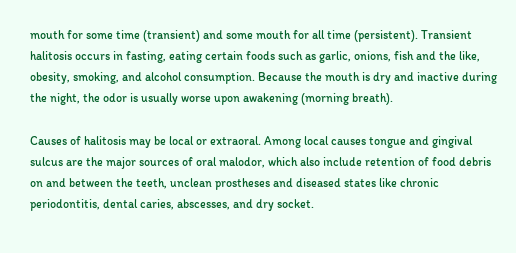mouth for some time (transient) and some mouth for all time (persistent). Transient halitosis occurs in fasting, eating certain foods such as garlic, onions, fish and the like, obesity, smoking, and alcohol consumption. Because the mouth is dry and inactive during the night, the odor is usually worse upon awakening (morning breath).

Causes of halitosis may be local or extraoral. Among local causes tongue and gingival sulcus are the major sources of oral malodor, which also include retention of food debris on and between the teeth, unclean prostheses and diseased states like chronic periodontitis, dental caries, abscesses, and dry socket.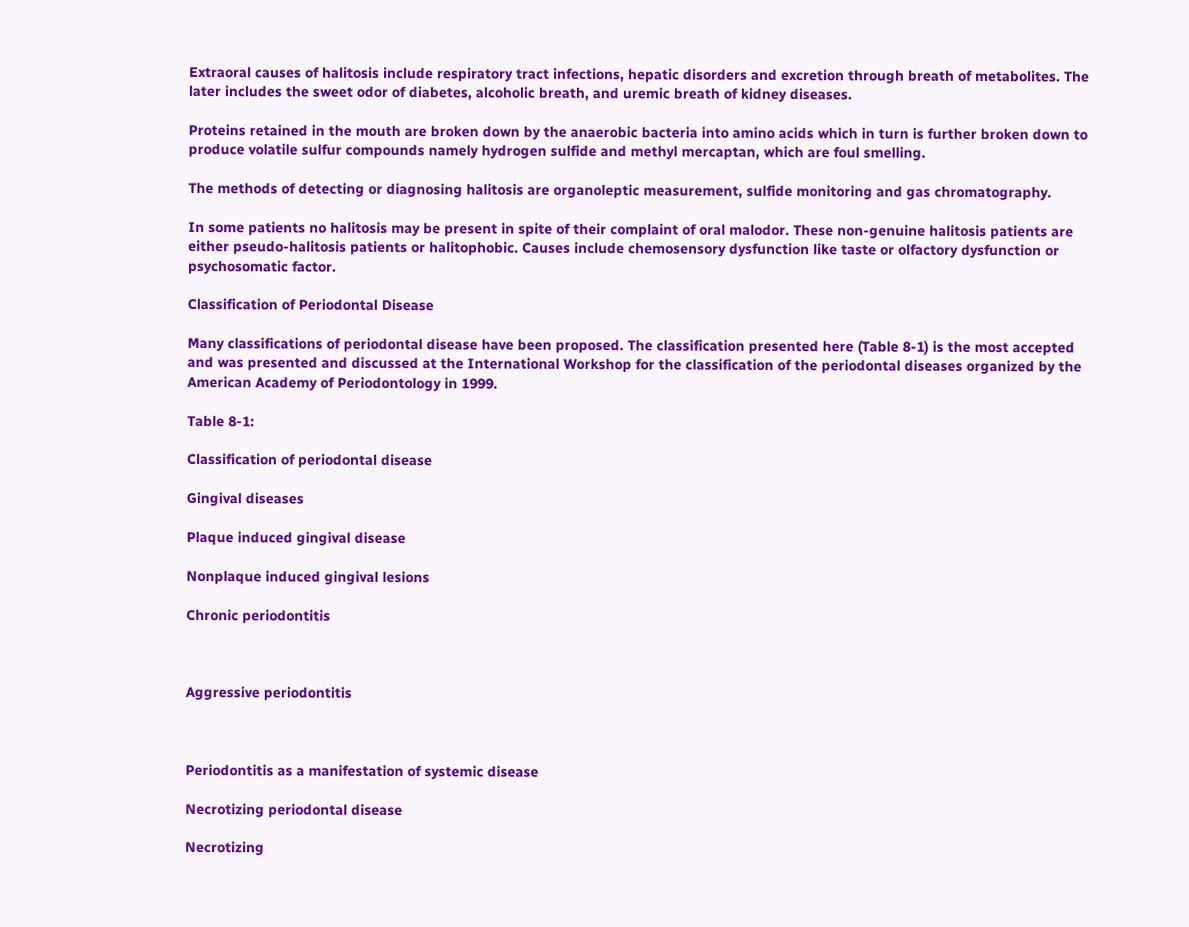Extraoral causes of halitosis include respiratory tract infections, hepatic disorders and excretion through breath of metabolites. The later includes the sweet odor of diabetes, alcoholic breath, and uremic breath of kidney diseases.

Proteins retained in the mouth are broken down by the anaerobic bacteria into amino acids which in turn is further broken down to produce volatile sulfur compounds namely hydrogen sulfide and methyl mercaptan, which are foul smelling.

The methods of detecting or diagnosing halitosis are organoleptic measurement, sulfide monitoring and gas chromatography.

In some patients no halitosis may be present in spite of their complaint of oral malodor. These non-genuine halitosis patients are either pseudo-halitosis patients or halitophobic. Causes include chemosensory dysfunction like taste or olfactory dysfunction or psychosomatic factor.

Classification of Periodontal Disease

Many classifications of periodontal disease have been proposed. The classification presented here (Table 8-1) is the most accepted and was presented and discussed at the International Workshop for the classification of the periodontal diseases organized by the American Academy of Periodontology in 1999.

Table 8-1:

Classification of periodontal disease

Gingival diseases

Plaque induced gingival disease

Nonplaque induced gingival lesions

Chronic periodontitis



Aggressive periodontitis



Periodontitis as a manifestation of systemic disease

Necrotizing periodontal disease

Necrotizing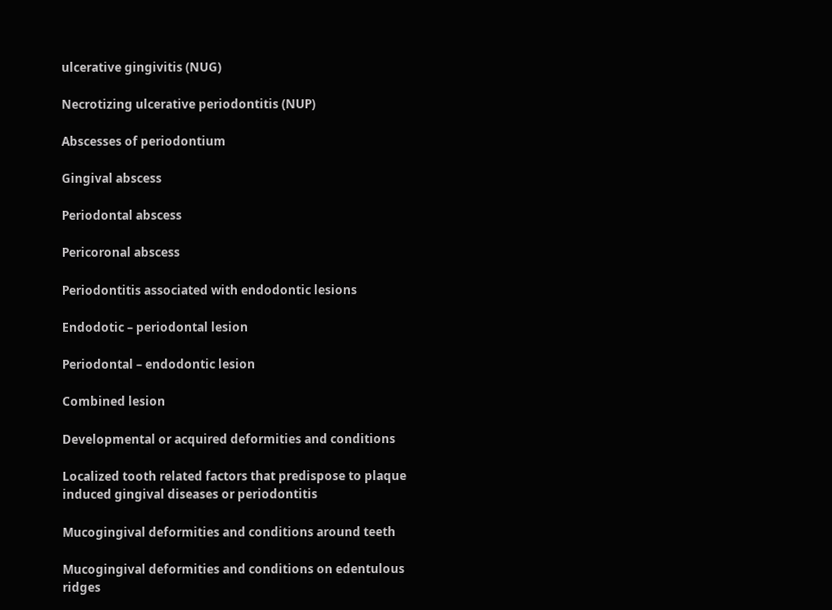ulcerative gingivitis (NUG)

Necrotizing ulcerative periodontitis (NUP)

Abscesses of periodontium

Gingival abscess

Periodontal abscess

Pericoronal abscess

Periodontitis associated with endodontic lesions

Endodotic – periodontal lesion

Periodontal – endodontic lesion

Combined lesion

Developmental or acquired deformities and conditions

Localized tooth related factors that predispose to plaque induced gingival diseases or periodontitis

Mucogingival deformities and conditions around teeth

Mucogingival deformities and conditions on edentulous ridges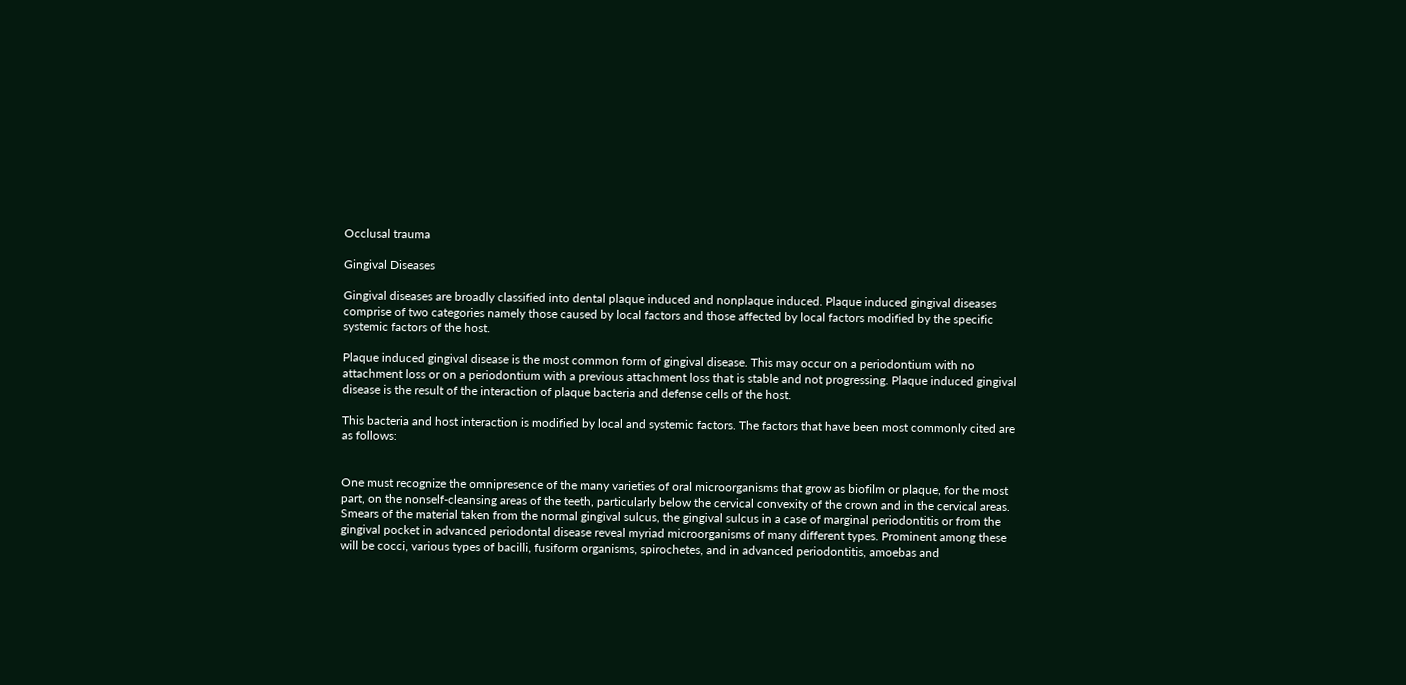Occlusal trauma

Gingival Diseases

Gingival diseases are broadly classified into dental plaque induced and nonplaque induced. Plaque induced gingival diseases comprise of two categories namely those caused by local factors and those affected by local factors modified by the specific systemic factors of the host.

Plaque induced gingival disease is the most common form of gingival disease. This may occur on a periodontium with no attachment loss or on a periodontium with a previous attachment loss that is stable and not progressing. Plaque induced gingival disease is the result of the interaction of plaque bacteria and defense cells of the host.

This bacteria and host interaction is modified by local and systemic factors. The factors that have been most commonly cited are as follows:


One must recognize the omnipresence of the many varieties of oral microorganisms that grow as biofilm or plaque, for the most part, on the nonself-cleansing areas of the teeth, particularly below the cervical convexity of the crown and in the cervical areas. Smears of the material taken from the normal gingival sulcus, the gingival sulcus in a case of marginal periodontitis or from the gingival pocket in advanced periodontal disease reveal myriad microorganisms of many different types. Prominent among these will be cocci, various types of bacilli, fusiform organisms, spirochetes, and in advanced periodontitis, amoebas and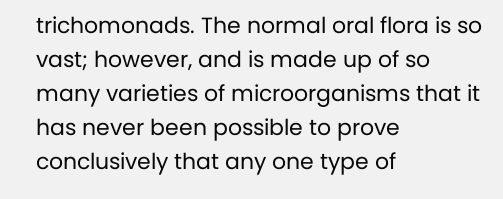trichomonads. The normal oral flora is so vast; however, and is made up of so many varieties of microorganisms that it has never been possible to prove conclusively that any one type of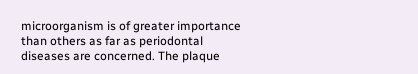microorganism is of greater importance than others as far as periodontal diseases are concerned. The plaque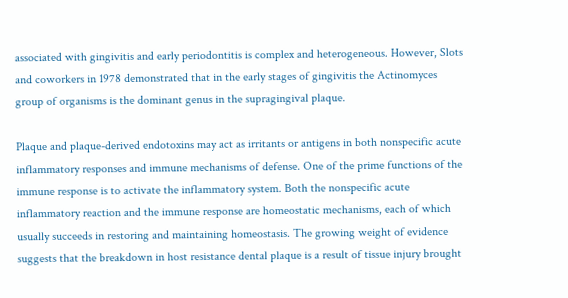associated with gingivitis and early periodontitis is complex and heterogeneous. However, Slots and coworkers in 1978 demonstrated that in the early stages of gingivitis the Actinomyces group of organisms is the dominant genus in the supragingival plaque.

Plaque and plaque-derived endotoxins may act as irritants or antigens in both nonspecific acute inflammatory responses and immune mechanisms of defense. One of the prime functions of the immune response is to activate the inflammatory system. Both the nonspecific acute inflammatory reaction and the immune response are homeostatic mechanisms, each of which usually succeeds in restoring and maintaining homeostasis. The growing weight of evidence suggests that the breakdown in host resistance dental plaque is a result of tissue injury brought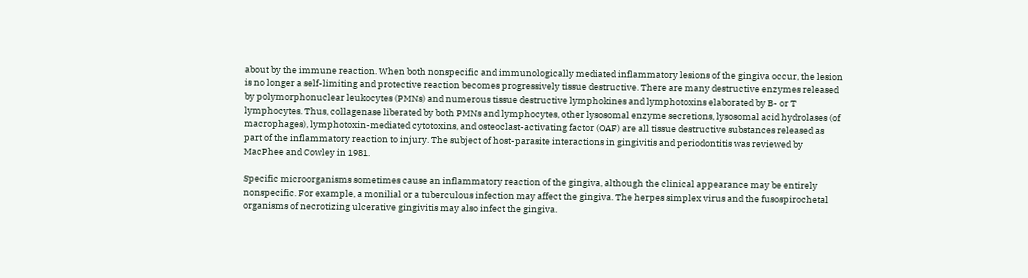about by the immune reaction. When both nonspecific and immunologically mediated inflammatory lesions of the gingiva occur, the lesion is no longer a self-limiting and protective reaction becomes progressively tissue destructive. There are many destructive enzymes released by polymorphonuclear leukocytes (PMNs) and numerous tissue destructive lymphokines and lymphotoxins elaborated by B- or T lymphocytes. Thus, collagenase liberated by both PMNs and lymphocytes, other lysosomal enzyme secretions, lysosomal acid hydrolases (of macrophages), lymphotoxin-mediated cytotoxins, and osteoclast-activating factor (OAF) are all tissue destructive substances released as part of the inflammatory reaction to injury. The subject of host-parasite interactions in gingivitis and periodontitis was reviewed by MacPhee and Cowley in 1981.

Specific microorganisms sometimes cause an inflammatory reaction of the gingiva, although the clinical appearance may be entirely nonspecific. For example, a monilial or a tuberculous infection may affect the gingiva. The herpes simplex virus and the fusospirochetal organisms of necrotizing ulcerative gingivitis may also infect the gingiva.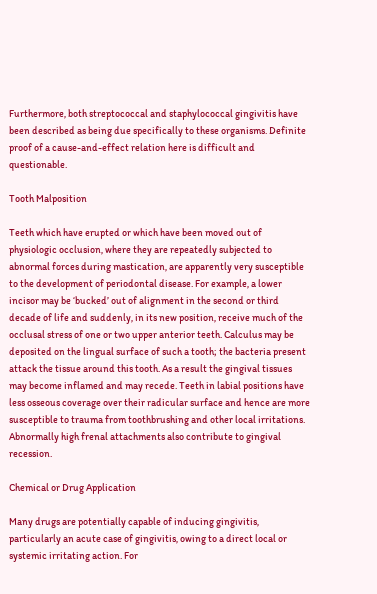Furthermore, both streptococcal and staphylococcal gingivitis have been described as being due specifically to these organisms. Definite proof of a cause-and-effect relation here is difficult and questionable.

Tooth Malposition

Teeth which have erupted or which have been moved out of physiologic occlusion, where they are repeatedly subjected to abnormal forces during mastication, are apparently very susceptible to the development of periodontal disease. For example, a lower incisor may be ‘bucked’ out of alignment in the second or third decade of life and suddenly, in its new position, receive much of the occlusal stress of one or two upper anterior teeth. Calculus may be deposited on the lingual surface of such a tooth; the bacteria present attack the tissue around this tooth. As a result the gingival tissues may become inflamed and may recede. Teeth in labial positions have less osseous coverage over their radicular surface and hence are more susceptible to trauma from toothbrushing and other local irritations. Abnormally high frenal attachments also contribute to gingival recession.

Chemical or Drug Application

Many drugs are potentially capable of inducing gingivitis, particularly an acute case of gingivitis, owing to a direct local or systemic irritating action. For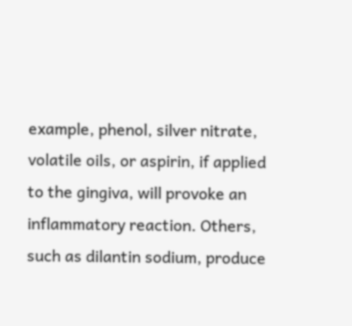example, phenol, silver nitrate, volatile oils, or aspirin, if applied to the gingiva, will provoke an inflammatory reaction. Others, such as dilantin sodium, produce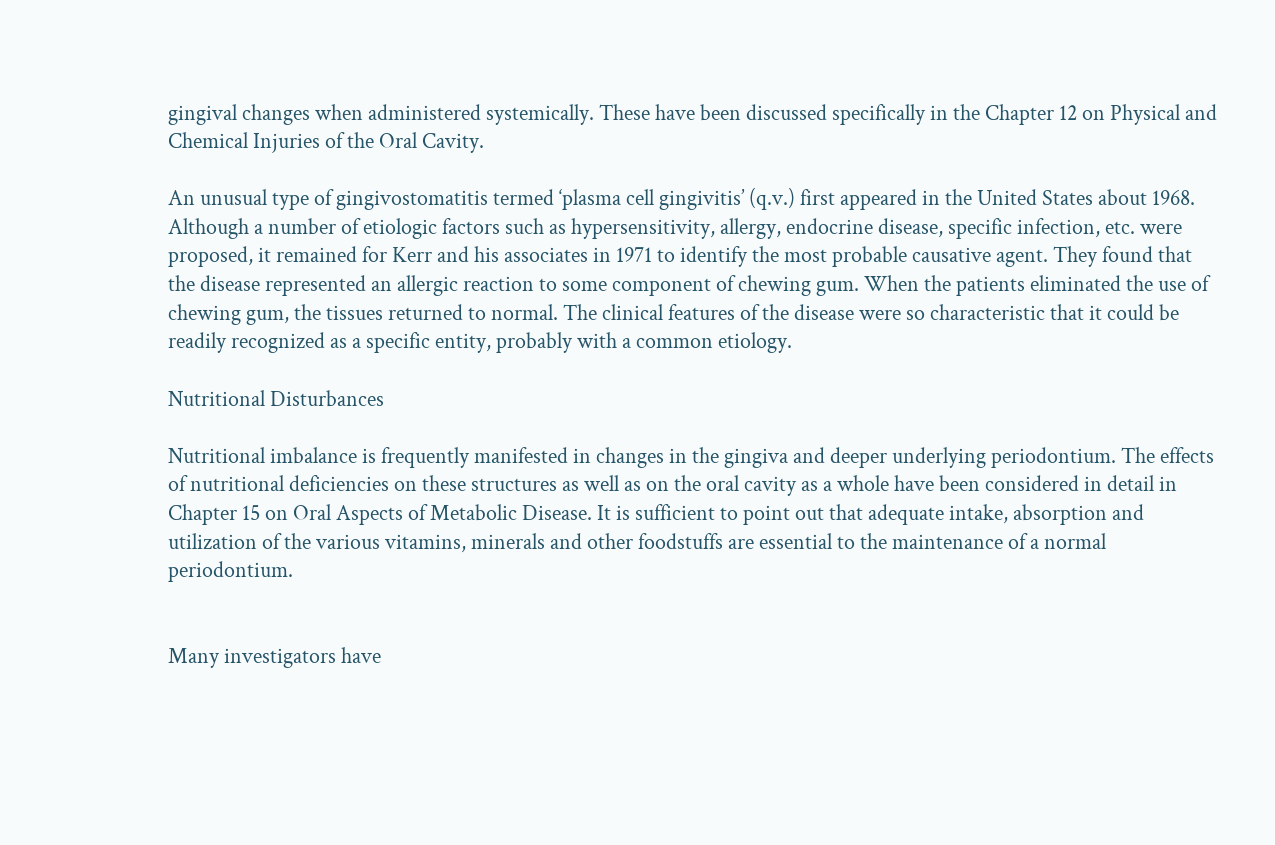gingival changes when administered systemically. These have been discussed specifically in the Chapter 12 on Physical and Chemical Injuries of the Oral Cavity.

An unusual type of gingivostomatitis termed ‘plasma cell gingivitis’ (q.v.) first appeared in the United States about 1968. Although a number of etiologic factors such as hypersensitivity, allergy, endocrine disease, specific infection, etc. were proposed, it remained for Kerr and his associates in 1971 to identify the most probable causative agent. They found that the disease represented an allergic reaction to some component of chewing gum. When the patients eliminated the use of chewing gum, the tissues returned to normal. The clinical features of the disease were so characteristic that it could be readily recognized as a specific entity, probably with a common etiology.

Nutritional Disturbances

Nutritional imbalance is frequently manifested in changes in the gingiva and deeper underlying periodontium. The effects of nutritional deficiencies on these structures as well as on the oral cavity as a whole have been considered in detail in Chapter 15 on Oral Aspects of Metabolic Disease. It is sufficient to point out that adequate intake, absorption and utilization of the various vitamins, minerals and other foodstuffs are essential to the maintenance of a normal periodontium.


Many investigators have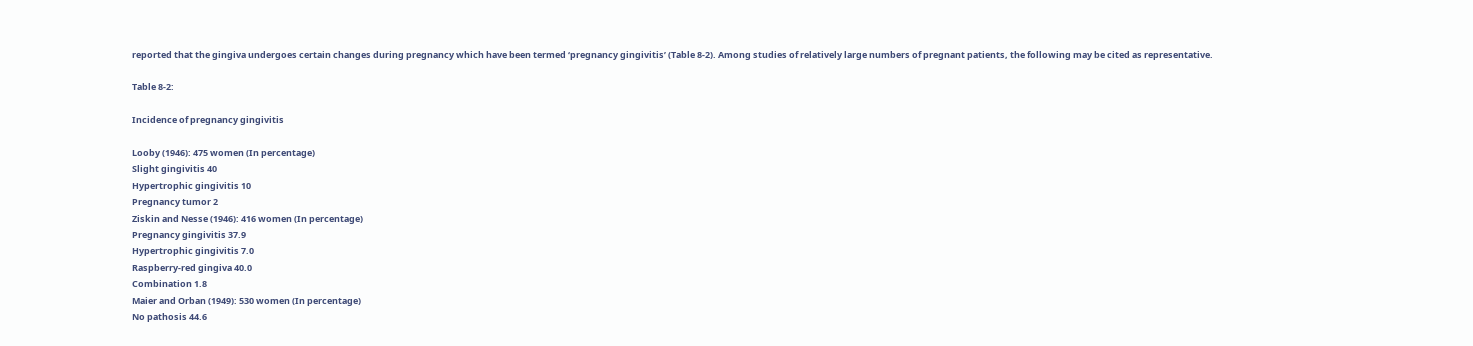reported that the gingiva undergoes certain changes during pregnancy which have been termed ‘pregnancy gingivitis’ (Table 8-2). Among studies of relatively large numbers of pregnant patients, the following may be cited as representative.

Table 8-2:

Incidence of pregnancy gingivitis

Looby (1946): 475 women (In percentage)
Slight gingivitis 40
Hypertrophic gingivitis 10
Pregnancy tumor 2
Ziskin and Nesse (1946): 416 women (In percentage)
Pregnancy gingivitis 37.9
Hypertrophic gingivitis 7.0
Raspberry-red gingiva 40.0
Combination 1.8
Maier and Orban (1949): 530 women (In percentage)
No pathosis 44.6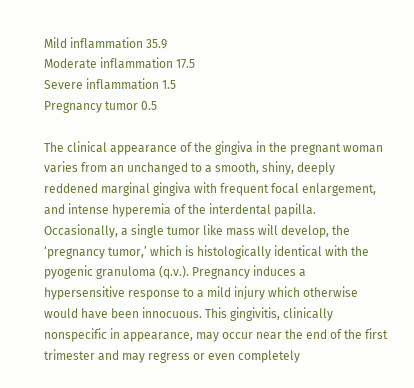Mild inflammation 35.9
Moderate inflammation 17.5
Severe inflammation 1.5
Pregnancy tumor 0.5

The clinical appearance of the gingiva in the pregnant woman varies from an unchanged to a smooth, shiny, deeply reddened marginal gingiva with frequent focal enlargement, and intense hyperemia of the interdental papilla. Occasionally, a single tumor like mass will develop, the ‘pregnancy tumor,’ which is histologically identical with the pyogenic granuloma (q.v.). Pregnancy induces a hypersensitive response to a mild injury which otherwise would have been innocuous. This gingivitis, clinically nonspecific in appearance, may occur near the end of the first trimester and may regress or even completely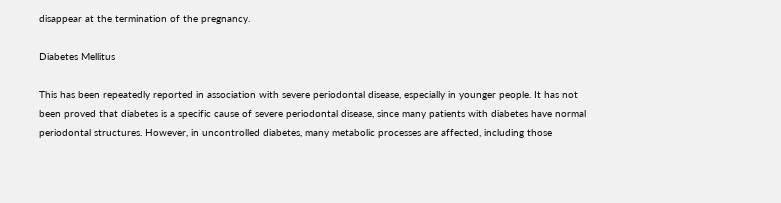disappear at the termination of the pregnancy.

Diabetes Mellitus

This has been repeatedly reported in association with severe periodontal disease, especially in younger people. It has not been proved that diabetes is a specific cause of severe periodontal disease, since many patients with diabetes have normal periodontal structures. However, in uncontrolled diabetes, many metabolic processes are affected, including those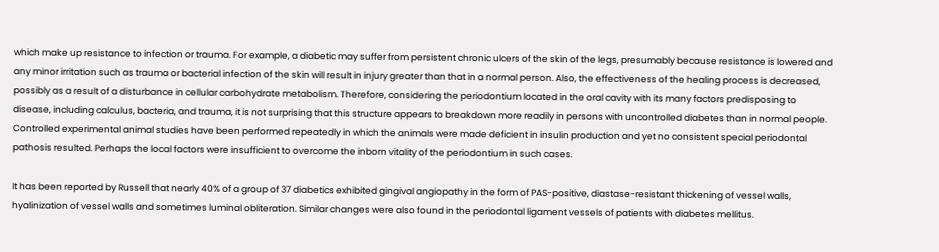which make up resistance to infection or trauma. For example, a diabetic may suffer from persistent chronic ulcers of the skin of the legs, presumably because resistance is lowered and any minor irritation such as trauma or bacterial infection of the skin will result in injury greater than that in a normal person. Also, the effectiveness of the healing process is decreased, possibly as a result of a disturbance in cellular carbohydrate metabolism. Therefore, considering the periodontium located in the oral cavity with its many factors predisposing to disease, including calculus, bacteria, and trauma, it is not surprising that this structure appears to breakdown more readily in persons with uncontrolled diabetes than in normal people. Controlled experimental animal studies have been performed repeatedly in which the animals were made deficient in insulin production and yet no consistent special periodontal pathosis resulted. Perhaps the local factors were insufficient to overcome the inborn vitality of the periodontium in such cases.

It has been reported by Russell that nearly 40% of a group of 37 diabetics exhibited gingival angiopathy in the form of PAS-positive, diastase-resistant thickening of vessel walls, hyalinization of vessel walls and sometimes luminal obliteration. Similar changes were also found in the periodontal ligament vessels of patients with diabetes mellitus.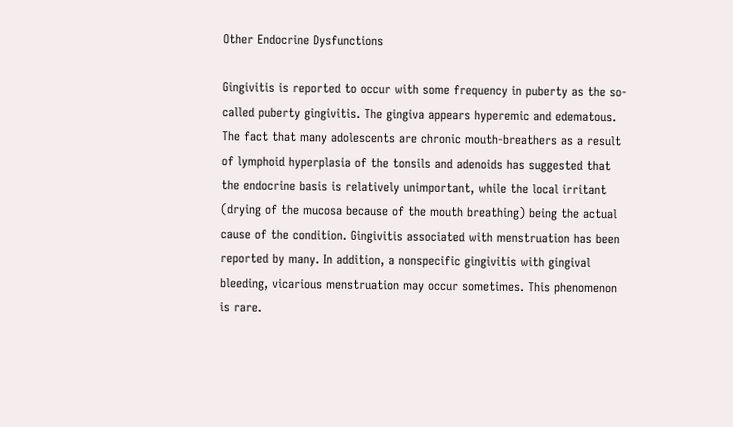Other Endocrine Dysfunctions

Gingivitis is reported to occur with some frequency in puberty as the so-called puberty gingivitis. The gingiva appears hyperemic and edematous. The fact that many adolescents are chronic mouth-breathers as a result of lymphoid hyperplasia of the tonsils and adenoids has suggested that the endocrine basis is relatively unimportant, while the local irritant (drying of the mucosa because of the mouth breathing) being the actual cause of the condition. Gingivitis associated with menstruation has been reported by many. In addition, a nonspecific gingivitis with gingival bleeding, vicarious menstruation may occur sometimes. This phenomenon is rare.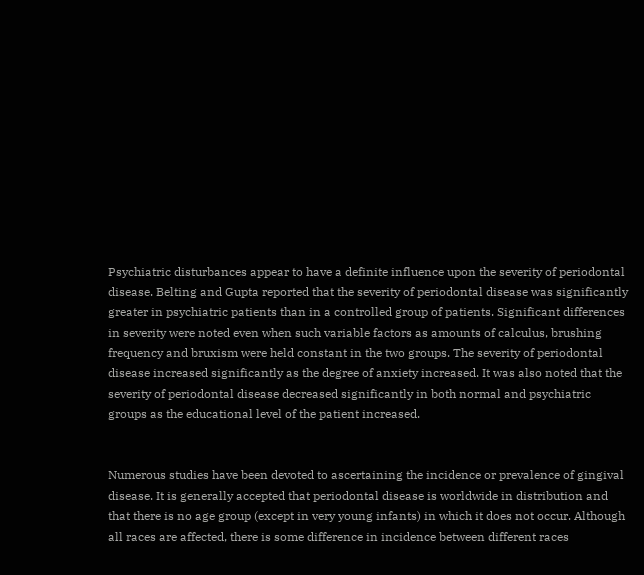Psychiatric disturbances appear to have a definite influence upon the severity of periodontal disease. Belting and Gupta reported that the severity of periodontal disease was significantly greater in psychiatric patients than in a controlled group of patients. Significant differences in severity were noted even when such variable factors as amounts of calculus, brushing frequency and bruxism were held constant in the two groups. The severity of periodontal disease increased significantly as the degree of anxiety increased. It was also noted that the severity of periodontal disease decreased significantly in both normal and psychiatric groups as the educational level of the patient increased.


Numerous studies have been devoted to ascertaining the incidence or prevalence of gingival disease. It is generally accepted that periodontal disease is worldwide in distribution and that there is no age group (except in very young infants) in which it does not occur. Although all races are affected, there is some difference in incidence between different races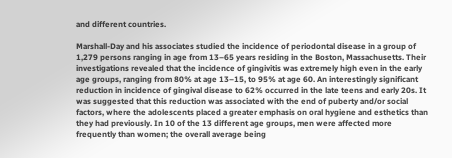and different countries.

Marshall-Day and his associates studied the incidence of periodontal disease in a group of 1,279 persons ranging in age from 13–65 years residing in the Boston, Massachusetts. Their investigations revealed that the incidence of gingivitis was extremely high even in the early age groups, ranging from 80% at age 13–15, to 95% at age 60. An interestingly significant reduction in incidence of gingival disease to 62% occurred in the late teens and early 20s. It was suggested that this reduction was associated with the end of puberty and/or social factors, where the adolescents placed a greater emphasis on oral hygiene and esthetics than they had previously. In 10 of the 13 different age groups, men were affected more frequently than women; the overall average being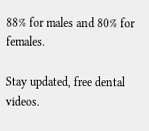88% for males and 80% for females.

Stay updated, free dental videos.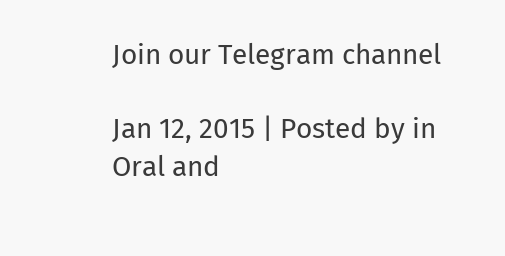Join our Telegram channel

Jan 12, 2015 | Posted by in Oral and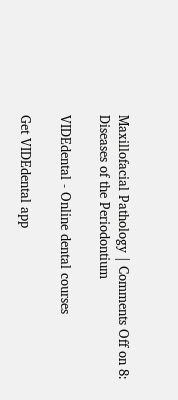Maxillofacial Pathology | Comments Off on 8: Diseases of the Periodontium

VIDEdental - Online dental courses

Get VIDEdental app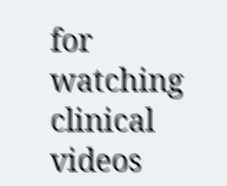for watching clinical videos